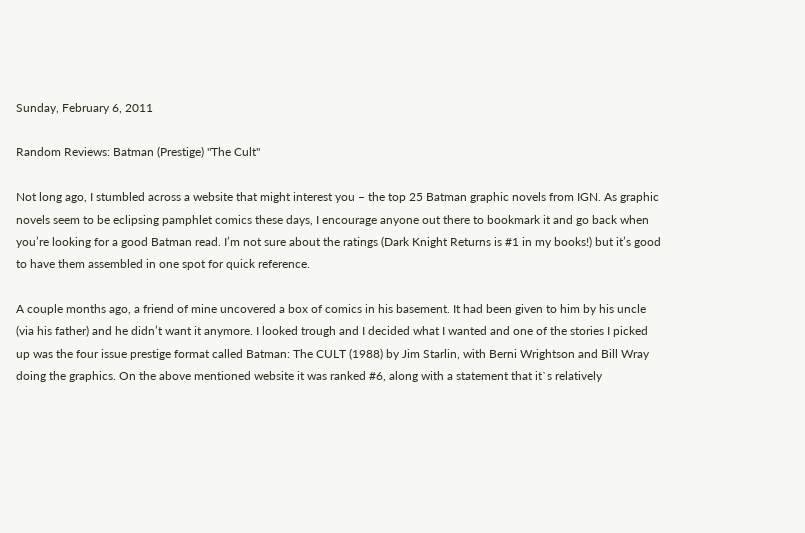Sunday, February 6, 2011

Random Reviews: Batman (Prestige) "The Cult"

Not long ago, I stumbled across a website that might interest you – the top 25 Batman graphic novels from IGN. As graphic novels seem to be eclipsing pamphlet comics these days, I encourage anyone out there to bookmark it and go back when you’re looking for a good Batman read. I’m not sure about the ratings (Dark Knight Returns is #1 in my books!) but it’s good to have them assembled in one spot for quick reference.

A couple months ago, a friend of mine uncovered a box of comics in his basement. It had been given to him by his uncle (via his father) and he didn’t want it anymore. I looked trough and I decided what I wanted and one of the stories I picked up was the four issue prestige format called Batman: The CULT (1988) by Jim Starlin, with Berni Wrightson and Bill Wray doing the graphics. On the above mentioned website it was ranked #6, along with a statement that it`s relatively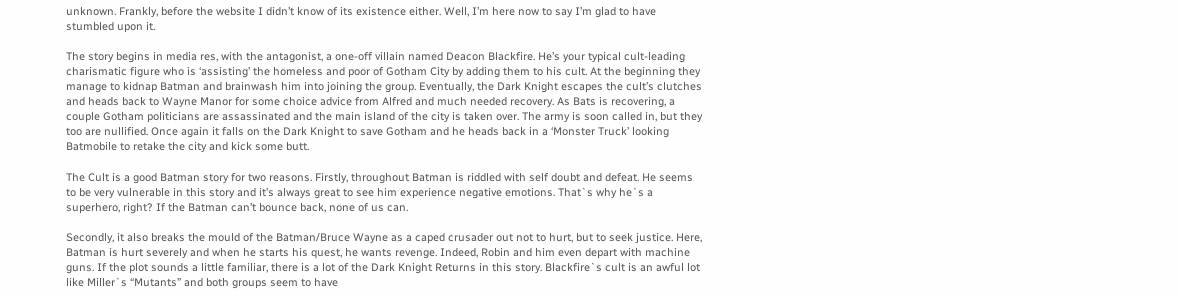unknown. Frankly, before the website I didn’t know of its existence either. Well, I’m here now to say I’m glad to have stumbled upon it.

The story begins in media res, with the antagonist, a one-off villain named Deacon Blackfire. He’s your typical cult-leading charismatic figure who is ‘assisting’ the homeless and poor of Gotham City by adding them to his cult. At the beginning they manage to kidnap Batman and brainwash him into joining the group. Eventually, the Dark Knight escapes the cult’s clutches and heads back to Wayne Manor for some choice advice from Alfred and much needed recovery. As Bats is recovering, a couple Gotham politicians are assassinated and the main island of the city is taken over. The army is soon called in, but they too are nullified. Once again it falls on the Dark Knight to save Gotham and he heads back in a ‘Monster Truck’ looking Batmobile to retake the city and kick some butt.

The Cult is a good Batman story for two reasons. Firstly, throughout Batman is riddled with self doubt and defeat. He seems to be very vulnerable in this story and it’s always great to see him experience negative emotions. That`s why he`s a superhero, right? If the Batman can’t bounce back, none of us can.

Secondly, it also breaks the mould of the Batman/Bruce Wayne as a caped crusader out not to hurt, but to seek justice. Here, Batman is hurt severely and when he starts his quest, he wants revenge. Indeed, Robin and him even depart with machine guns. If the plot sounds a little familiar, there is a lot of the Dark Knight Returns in this story. Blackfire`s cult is an awful lot like Miller`s “Mutants” and both groups seem to have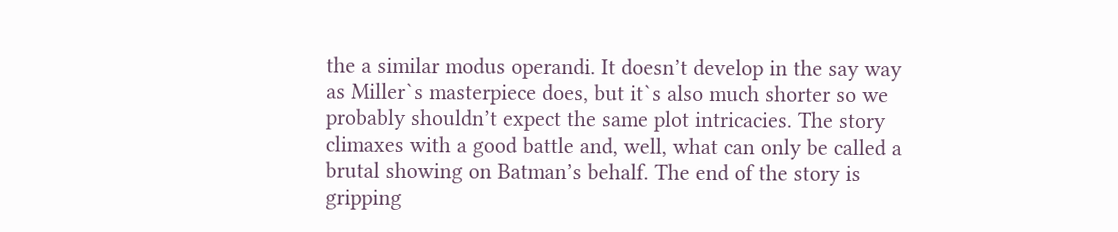the a similar modus operandi. It doesn’t develop in the say way as Miller`s masterpiece does, but it`s also much shorter so we probably shouldn’t expect the same plot intricacies. The story climaxes with a good battle and, well, what can only be called a brutal showing on Batman’s behalf. The end of the story is gripping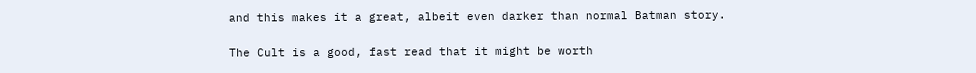and this makes it a great, albeit even darker than normal Batman story.

The Cult is a good, fast read that it might be worth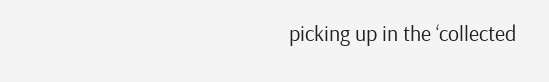picking up in the ‘collected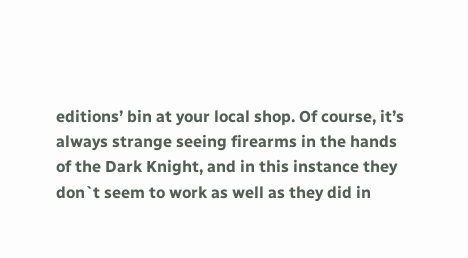editions’ bin at your local shop. Of course, it’s always strange seeing firearms in the hands of the Dark Knight, and in this instance they don`t seem to work as well as they did in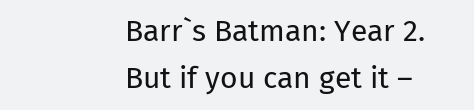Barr`s Batman: Year 2. But if you can get it –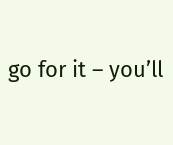go for it – you’ll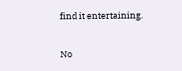find it entertaining.

No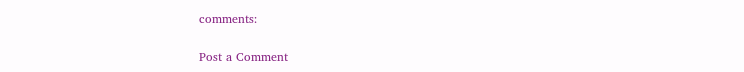comments:

Post a Comment